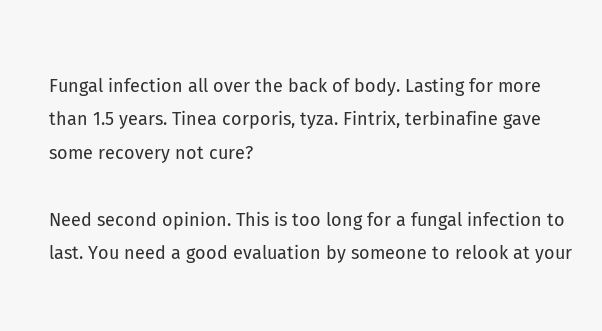Fungal infection all over the back of body. Lasting for more than 1.5 years. Tinea corporis, tyza. Fintrix, terbinafine gave some recovery not cure?

Need second opinion. This is too long for a fungal infection to last. You need a good evaluation by someone to relook at your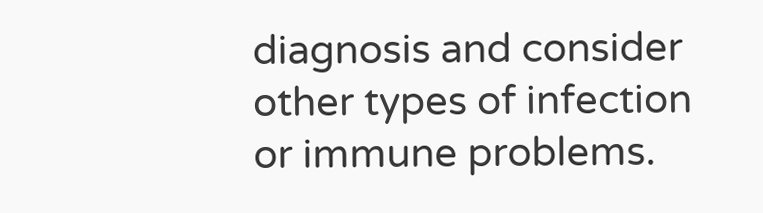diagnosis and consider other types of infection or immune problems.